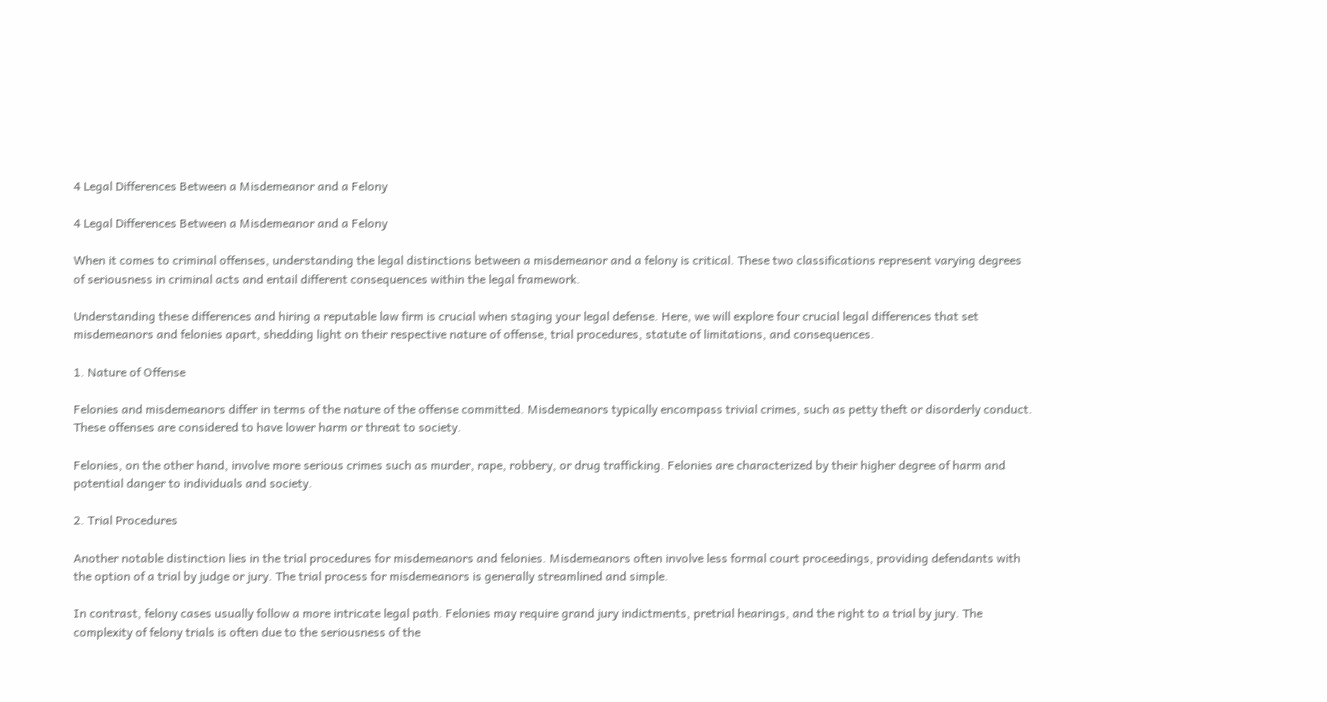4 Legal Differences Between a Misdemeanor and a Felony

4 Legal Differences Between a Misdemeanor and a Felony

When it comes to criminal offenses, understanding the legal distinctions between a misdemeanor and a felony is critical. These two classifications represent varying degrees of seriousness in criminal acts and entail different consequences within the legal framework.

Understanding these differences and hiring a reputable law firm is crucial when staging your legal defense. Here, we will explore four crucial legal differences that set misdemeanors and felonies apart, shedding light on their respective nature of offense, trial procedures, statute of limitations, and consequences.

1. Nature of Offense

Felonies and misdemeanors differ in terms of the nature of the offense committed. Misdemeanors typically encompass trivial crimes, such as petty theft or disorderly conduct. These offenses are considered to have lower harm or threat to society.

Felonies, on the other hand, involve more serious crimes such as murder, rape, robbery, or drug trafficking. Felonies are characterized by their higher degree of harm and potential danger to individuals and society.

2. Trial Procedures

Another notable distinction lies in the trial procedures for misdemeanors and felonies. Misdemeanors often involve less formal court proceedings, providing defendants with the option of a trial by judge or jury. The trial process for misdemeanors is generally streamlined and simple.

In contrast, felony cases usually follow a more intricate legal path. Felonies may require grand jury indictments, pretrial hearings, and the right to a trial by jury. The complexity of felony trials is often due to the seriousness of the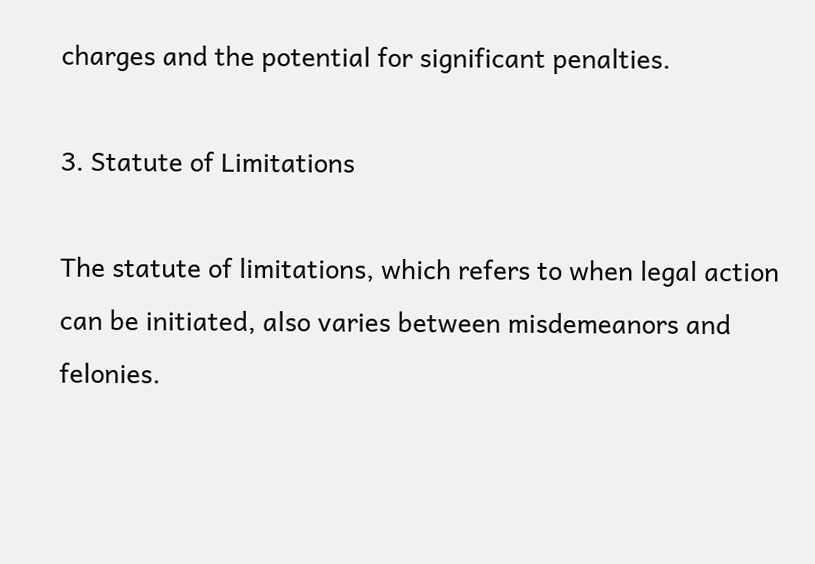charges and the potential for significant penalties.

3. Statute of Limitations

The statute of limitations, which refers to when legal action can be initiated, also varies between misdemeanors and felonies.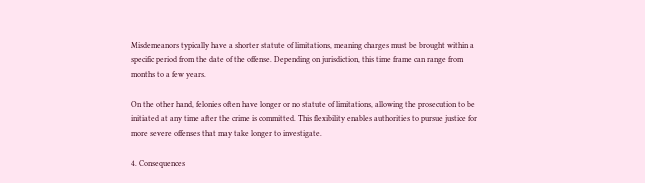Misdemeanors typically have a shorter statute of limitations, meaning charges must be brought within a specific period from the date of the offense. Depending on jurisdiction, this time frame can range from months to a few years.

On the other hand, felonies often have longer or no statute of limitations, allowing the prosecution to be initiated at any time after the crime is committed. This flexibility enables authorities to pursue justice for more severe offenses that may take longer to investigate.

4. Consequences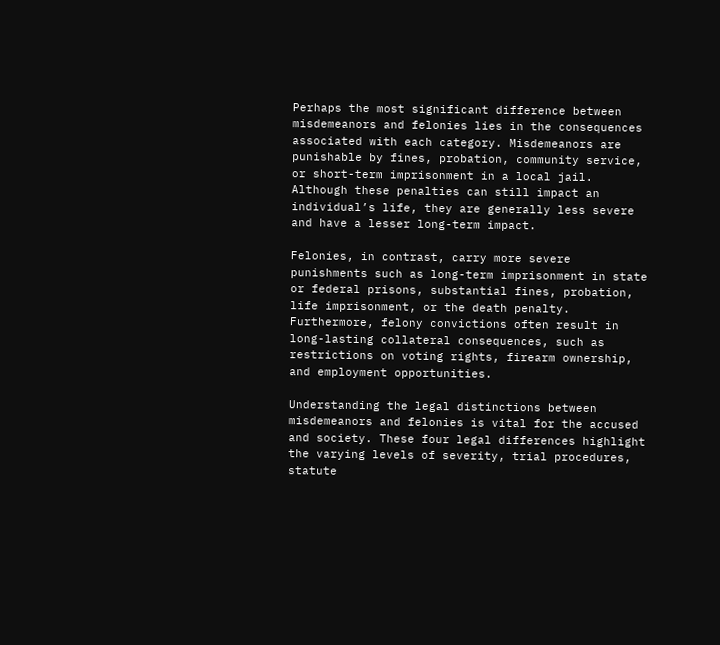Perhaps the most significant difference between misdemeanors and felonies lies in the consequences associated with each category. Misdemeanors are punishable by fines, probation, community service, or short-term imprisonment in a local jail. Although these penalties can still impact an individual’s life, they are generally less severe and have a lesser long-term impact.

Felonies, in contrast, carry more severe punishments such as long-term imprisonment in state or federal prisons, substantial fines, probation, life imprisonment, or the death penalty. Furthermore, felony convictions often result in long-lasting collateral consequences, such as restrictions on voting rights, firearm ownership, and employment opportunities.

Understanding the legal distinctions between misdemeanors and felonies is vital for the accused and society. These four legal differences highlight the varying levels of severity, trial procedures, statute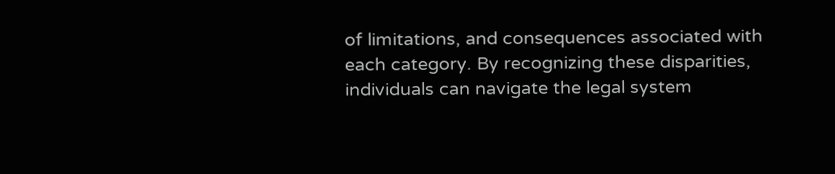of limitations, and consequences associated with each category. By recognizing these disparities, individuals can navigate the legal system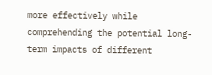more effectively while comprehending the potential long-term impacts of different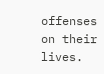offenses on their lives.